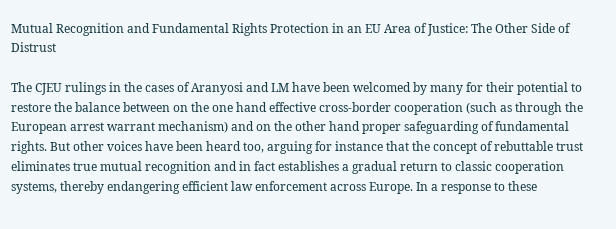Mutual Recognition and Fundamental Rights Protection in an EU Area of Justice: The Other Side of Distrust

The CJEU rulings in the cases of Aranyosi and LM have been welcomed by many for their potential to restore the balance between on the one hand effective cross-border cooperation (such as through the European arrest warrant mechanism) and on the other hand proper safeguarding of fundamental rights. But other voices have been heard too, arguing for instance that the concept of rebuttable trust eliminates true mutual recognition and in fact establishes a gradual return to classic cooperation systems, thereby endangering efficient law enforcement across Europe. In a response to these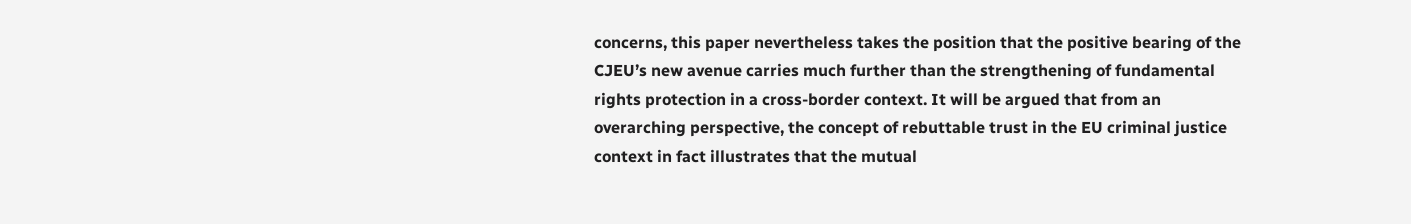concerns, this paper nevertheless takes the position that the positive bearing of the CJEU’s new avenue carries much further than the strengthening of fundamental rights protection in a cross-border context. It will be argued that from an overarching perspective, the concept of rebuttable trust in the EU criminal justice context in fact illustrates that the mutual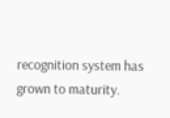recognition system has grown to maturity.